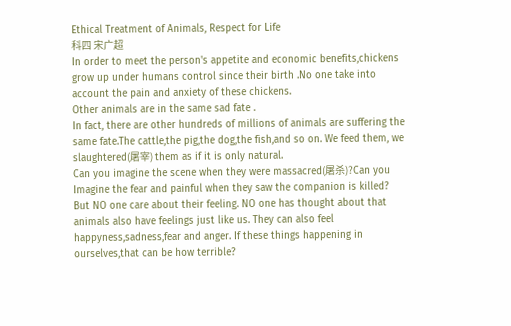Ethical Treatment of Animals, Respect for Life
科四 宋广超
In order to meet the person's appetite and economic benefits,chickens grow up under humans control since their birth .No one take into account the pain and anxiety of these chickens.
Other animals are in the same sad fate .
In fact, there are other hundreds of millions of animals are suffering the same fate.The cattle,the pig,the dog,the fish,and so on. We feed them, we slaughtered(屠宰) them as if it is only natural.
Can you imagine the scene when they were massacred(屠杀)?Can you Imagine the fear and painful when they saw the companion is killed?
But NO one care about their feeling. NO one has thought about that animals also have feelings just like us. They can also feel happyness,sadness,fear and anger. If these things happening in ourselves,that can be how terrible?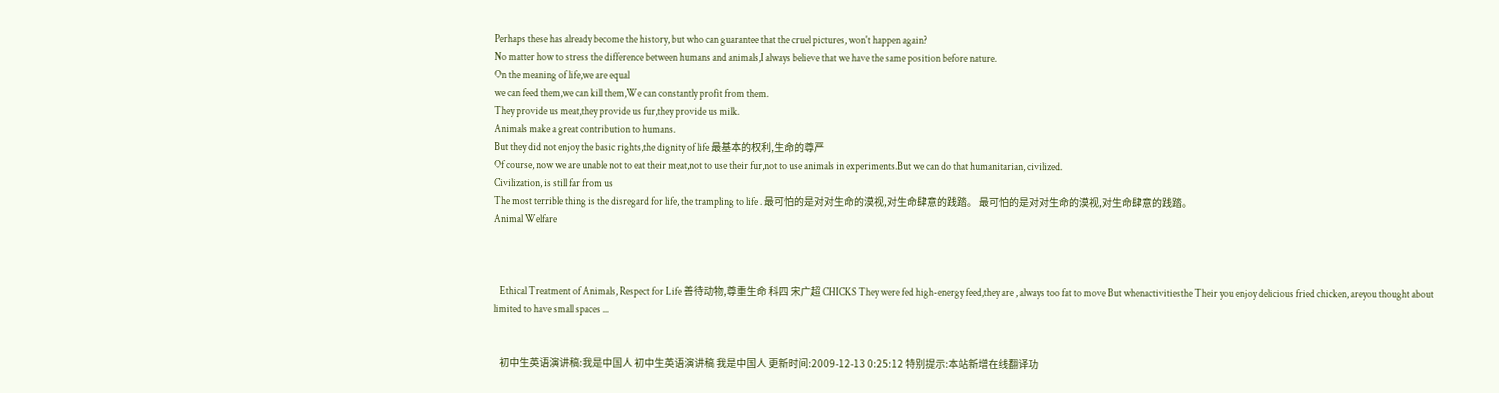Perhaps these has already become the history, but who can guarantee that the cruel pictures, won't happen again?
No matter how to stress the difference between humans and animals,I always believe that we have the same position before nature.
On the meaning of life,we are equal
we can feed them,we can kill them,We can constantly profit from them.
They provide us meat,they provide us fur,they provide us milk.
Animals make a great contribution to humans.
But they did not enjoy the basic rights,the dignity of life 最基本的权利,生命的尊严
Of course, now we are unable not to eat their meat,not to use their fur,not to use animals in experiments.But we can do that humanitarian, civilized.
Civilization, is still far from us
The most terrible thing is the disregard for life, the trampling to life . 最可怕的是对对生命的漠视,对生命肆意的践踏。 最可怕的是对对生命的漠视,对生命肆意的践踏。
Animal Welfare



   Ethical Treatment of Animals, Respect for Life 善待动物,尊重生命 科四 宋广超 CHICKS They were fed high-energy feed,they are , always too fat to move But whenactivitiesthe Their you enjoy delicious fried chicken, areyou thought about limited to have small spaces ...


   初中生英语演讲稿:我是中国人 初中生英语演讲稿 我是中国人 更新时间:2009-12-13 0:25:12 特别提示:本站新增在线翻译功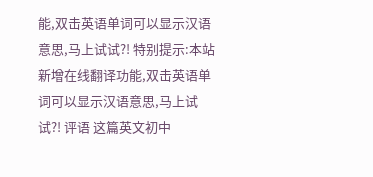能,双击英语单词可以显示汉语意思,马上试试?! 特别提示:本站新增在线翻译功能,双击英语单词可以显示汉语意思,马上试试?! 评语 这篇英文初中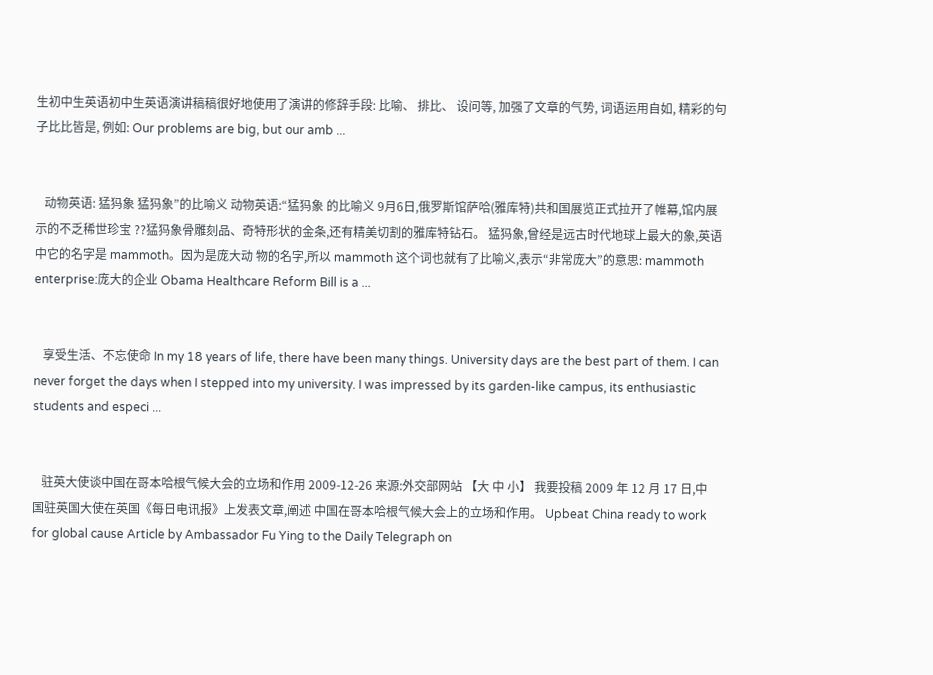生初中生英语初中生英语演讲稿稿很好地使用了演讲的修辞手段: 比喻、 排比、 设问等, 加强了文章的气势, 词语运用自如, 精彩的句子比比皆是, 例如: Our problems are big, but our amb ...


   动物英语: 猛犸象 猛犸象”的比喻义 动物英语:“猛犸象 的比喻义 9月6日,俄罗斯馆萨哈(雅库特)共和国展览正式拉开了帷幕,馆内展示的不乏稀世珍宝 ??猛犸象骨雕刻品、奇特形状的金条,还有精美切割的雅库特钻石。 猛犸象,曾经是远古时代地球上最大的象,英语中它的名字是 mammoth。因为是庞大动 物的名字,所以 mammoth 这个词也就有了比喻义,表示“非常庞大”的意思: mammoth enterprise:庞大的企业 Obama Healthcare Reform Bill is a ...


   享受生活、不忘使命 In my 18 years of life, there have been many things. University days are the best part of them. I can never forget the days when I stepped into my university. I was impressed by its garden-like campus, its enthusiastic students and especi ...


   驻英大使谈中国在哥本哈根气候大会的立场和作用 2009-12-26 来源:外交部网站 【大 中 小】 我要投稿 2009 年 12 月 17 日,中国驻英国大使在英国《每日电讯报》上发表文章,阐述 中国在哥本哈根气候大会上的立场和作用。 Upbeat China ready to work for global cause Article by Ambassador Fu Ying to the Daily Telegraph on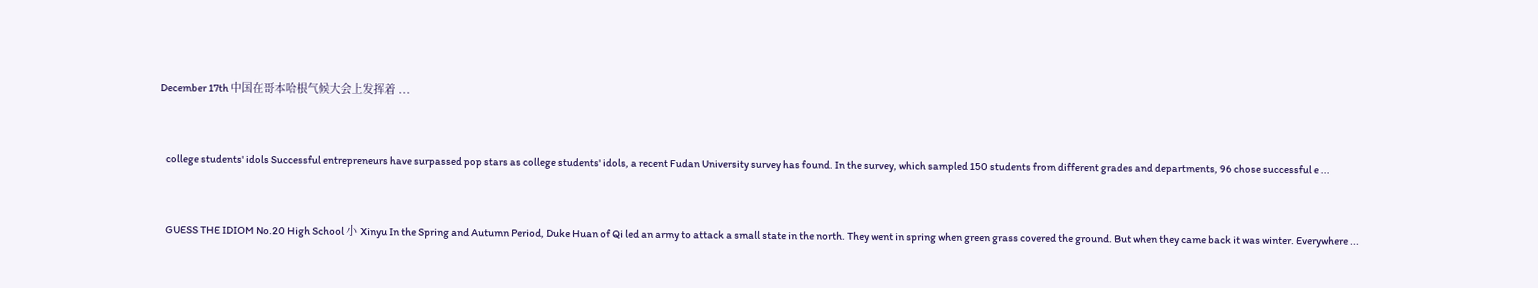December 17th 中国在哥本哈根气候大会上发挥着 ...


   college students' idols Successful entrepreneurs have surpassed pop stars as college students' idols, a recent Fudan University survey has found. In the survey, which sampled 150 students from different grades and departments, 96 chose successful e ...


   GUESS THE IDIOM No.20 High School 小 Xinyu In the Spring and Autumn Period, Duke Huan of Qi led an army to attack a small state in the north. They went in spring when green grass covered the ground. But when they came back it was winter. Everywhere ...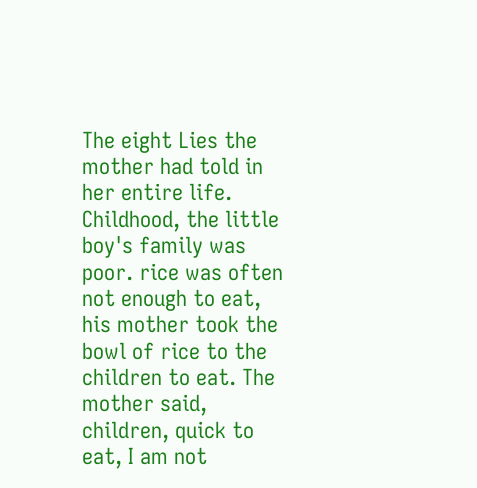The eight Lies the mother had told in her entire life. Childhood, the little boy's family was poor. rice was often not enough to eat, his mother took the bowl of rice to the children to eat. The mother said, children, quick to eat, I am not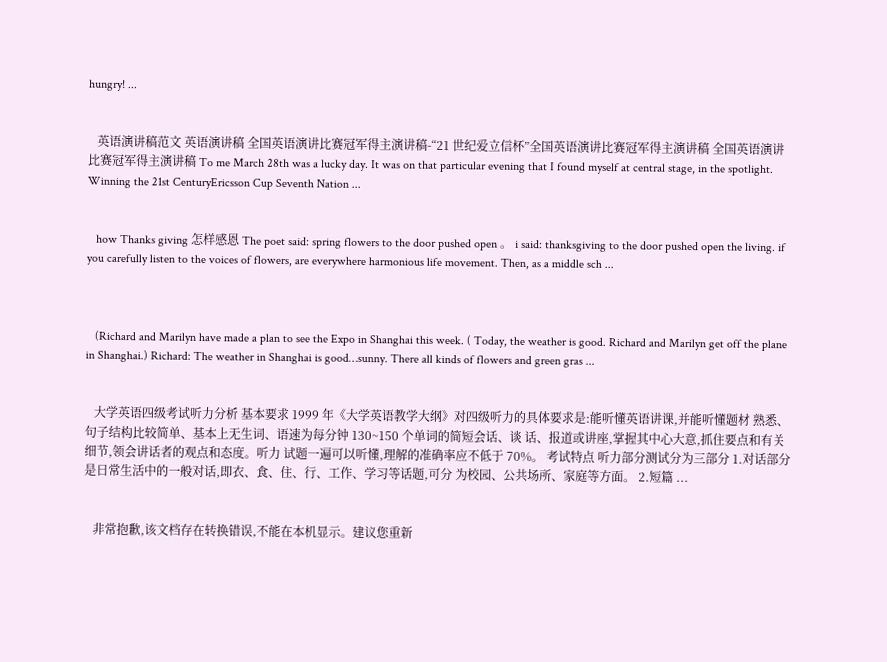hungry! ...


   英语演讲稿范文 英语演讲稿 全国英语演讲比赛冠军得主演讲稿-“21 世纪爱立信杯”全国英语演讲比赛冠军得主演讲稿 全国英语演讲比赛冠军得主演讲稿 To me March 28th was a lucky day. It was on that particular evening that I found myself at central stage, in the spotlight. Winning the 21st CenturyEricsson Cup Seventh Nation ...


   how Thanks giving 怎样感恩 The poet said: spring flowers to the door pushed open 。 i said: thanksgiving to the door pushed open the living. if you carefully listen to the voices of flowers, are everywhere harmonious life movement. Then, as a middle sch ...



   (Richard and Marilyn have made a plan to see the Expo in Shanghai this week. ( Today, the weather is good. Richard and Marilyn get off the plane in Shanghai.) Richard: The weather in Shanghai is good…sunny. There all kinds of flowers and green gras ...


   大学英语四级考试听力分析 基本要求 1999 年《大学英语教学大纲》对四级听力的具体要求是:能听懂英语讲课,并能听懂题材 熟悉、句子结构比较简单、基本上无生词、语速为每分钟 130~150 个单词的简短会话、谈 话、报道或讲座,掌握其中心大意,抓住要点和有关细节,领会讲话者的观点和态度。听力 试题一遍可以听懂,理解的准确率应不低于 70%。 考试特点 听力部分测试分为三部分 1.对话部分是日常生活中的一般对话,即衣、食、住、行、工作、学习等话题,可分 为校园、公共场所、家庭等方面。 2.短篇 ...


   非常抱歉,该文档存在转换错误,不能在本机显示。建议您重新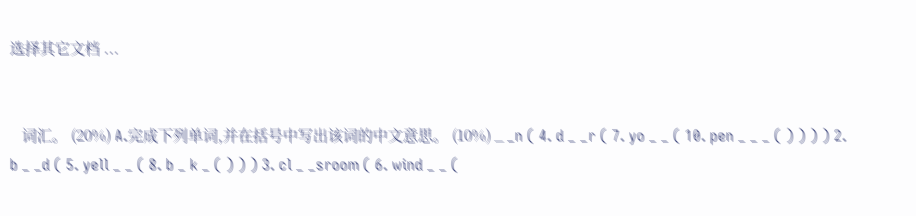选择其它文档 ...


   词汇。 (20%) A.完成下列单词,并在括号中写出该词的中文意思。 (10%) _ _n ( 4. d _ _r ( 7. yo _ _ ( 10. pen _ _ _ ( ) ) ) ) 2. b _ _d ( 5. yell _ _ ( 8. b _ k _ ( ) ) ) 3. cl _ _sroom ( 6. wind _ _ (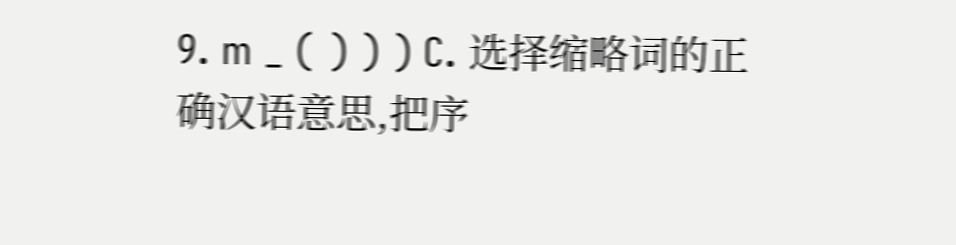9. m _ ( ) ) ) C. 选择缩略词的正确汉语意思,把序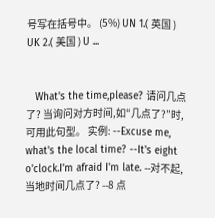号写在括号中。 (5%) UN 1.( 英国 ) UK 2.( 美国 ) U ...


   What's the time,please? 请问几点了? 当询问对方时间,如“几点了?”时,可用此句型。 实例: --Excuse me, what's the local time? --It's eight o'clock.I'm afraid I'm late. --对不起,当地时间几点了? --8 点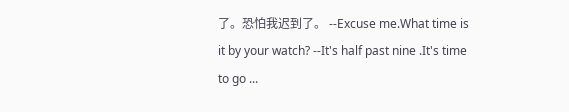了。恐怕我迟到了。 --Excuse me.What time is it by your watch? --It's half past nine .It's time to go ...